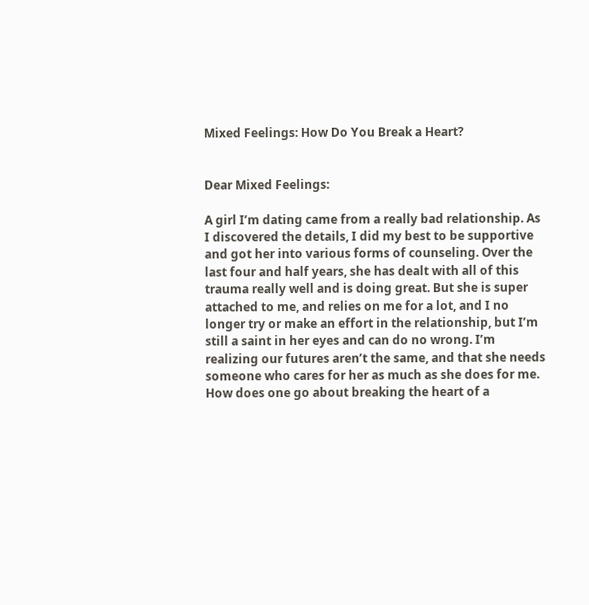Mixed Feelings: How Do You Break a Heart?


Dear Mixed Feelings:

A girl I’m dating came from a really bad relationship. As I discovered the details, I did my best to be supportive and got her into various forms of counseling. Over the last four and half years, she has dealt with all of this trauma really well and is doing great. But she is super attached to me, and relies on me for a lot, and I no longer try or make an effort in the relationship, but I’m still a saint in her eyes and can do no wrong. I’m realizing our futures aren’t the same, and that she needs someone who cares for her as much as she does for me. How does one go about breaking the heart of a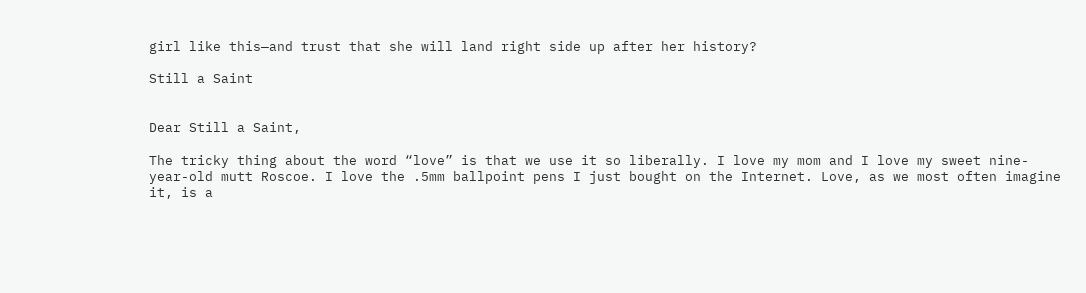girl like this—and trust that she will land right side up after her history?

Still a Saint


Dear Still a Saint,

The tricky thing about the word “love” is that we use it so liberally. I love my mom and I love my sweet nine-year-old mutt Roscoe. I love the .5mm ballpoint pens I just bought on the Internet. Love, as we most often imagine it, is a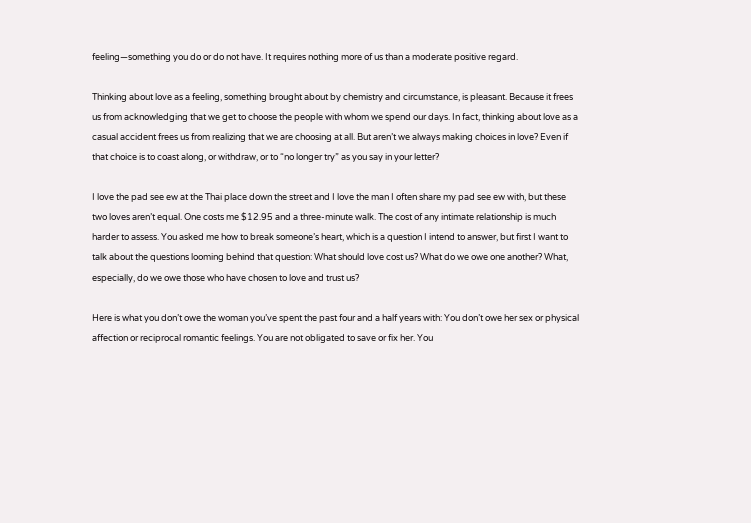feeling—something you do or do not have. It requires nothing more of us than a moderate positive regard.

Thinking about love as a feeling, something brought about by chemistry and circumstance, is pleasant. Because it frees us from acknowledging that we get to choose the people with whom we spend our days. In fact, thinking about love as a casual accident frees us from realizing that we are choosing at all. But aren’t we always making choices in love? Even if that choice is to coast along, or withdraw, or to “no longer try” as you say in your letter?

I love the pad see ew at the Thai place down the street and I love the man I often share my pad see ew with, but these two loves aren’t equal. One costs me $12.95 and a three-minute walk. The cost of any intimate relationship is much harder to assess. You asked me how to break someone’s heart, which is a question I intend to answer, but first I want to talk about the questions looming behind that question: What should love cost us? What do we owe one another? What, especially, do we owe those who have chosen to love and trust us?

Here is what you don’t owe the woman you’ve spent the past four and a half years with: You don’t owe her sex or physical affection or reciprocal romantic feelings. You are not obligated to save or fix her. You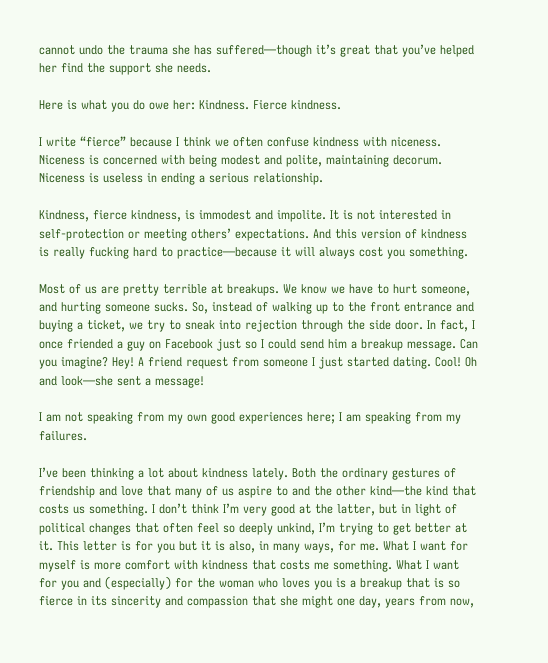cannot undo the trauma she has suffered—though it’s great that you’ve helped her find the support she needs.

Here is what you do owe her: Kindness. Fierce kindness.

I write “fierce” because I think we often confuse kindness with niceness. Niceness is concerned with being modest and polite, maintaining decorum. Niceness is useless in ending a serious relationship.

Kindness, fierce kindness, is immodest and impolite. It is not interested in self-protection or meeting others’ expectations. And this version of kindness is really fucking hard to practice—because it will always cost you something.

Most of us are pretty terrible at breakups. We know we have to hurt someone, and hurting someone sucks. So, instead of walking up to the front entrance and buying a ticket, we try to sneak into rejection through the side door. In fact, I once friended a guy on Facebook just so I could send him a breakup message. Can you imagine? Hey! A friend request from someone I just started dating. Cool! Oh and look—she sent a message!

I am not speaking from my own good experiences here; I am speaking from my failures.

I’ve been thinking a lot about kindness lately. Both the ordinary gestures of friendship and love that many of us aspire to and the other kind—the kind that costs us something. I don’t think I’m very good at the latter, but in light of political changes that often feel so deeply unkind, I’m trying to get better at it. This letter is for you but it is also, in many ways, for me. What I want for myself is more comfort with kindness that costs me something. What I want for you and (especially) for the woman who loves you is a breakup that is so fierce in its sincerity and compassion that she might one day, years from now,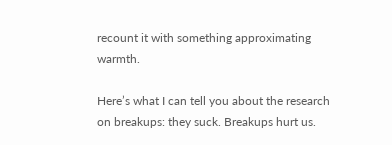recount it with something approximating warmth.

Here’s what I can tell you about the research on breakups: they suck. Breakups hurt us.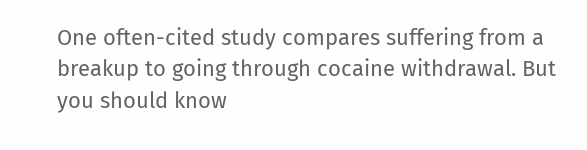One often-cited study compares suffering from a breakup to going through cocaine withdrawal. But you should know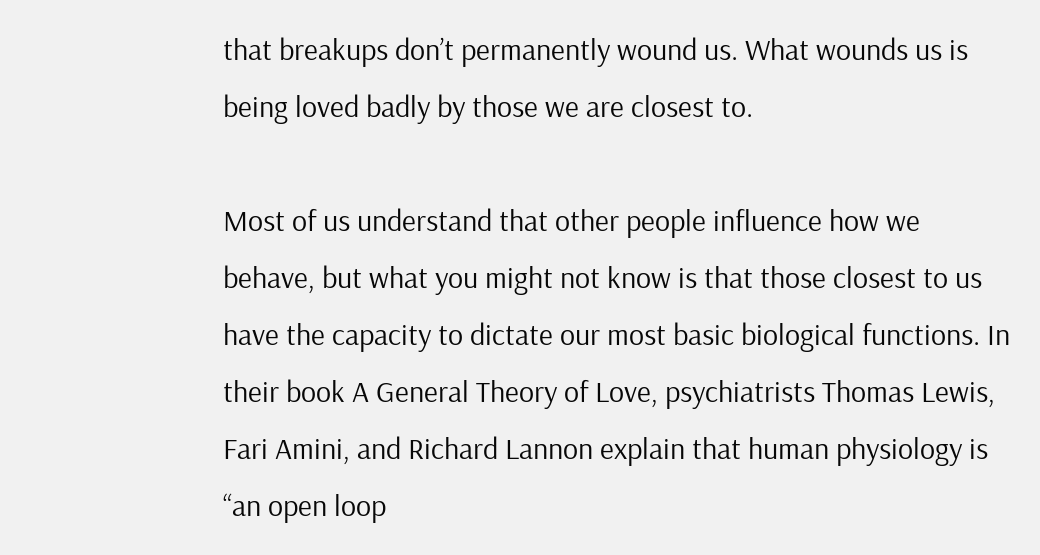that breakups don’t permanently wound us. What wounds us is being loved badly by those we are closest to.

Most of us understand that other people influence how we behave, but what you might not know is that those closest to us have the capacity to dictate our most basic biological functions. In their book A General Theory of Love, psychiatrists Thomas Lewis, Fari Amini, and Richard Lannon explain that human physiology is “an open loop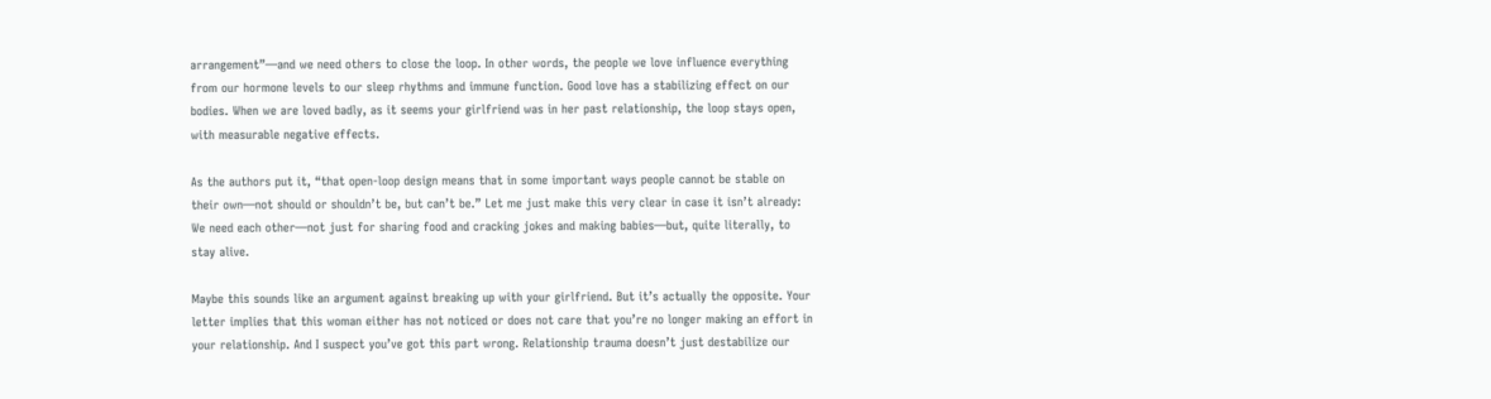arrangement”—and we need others to close the loop. In other words, the people we love influence everything from our hormone levels to our sleep rhythms and immune function. Good love has a stabilizing effect on our bodies. When we are loved badly, as it seems your girlfriend was in her past relationship, the loop stays open, with measurable negative effects.

As the authors put it, “that open-loop design means that in some important ways people cannot be stable on their own—not should or shouldn’t be, but can’t be.” Let me just make this very clear in case it isn’t already: We need each other—not just for sharing food and cracking jokes and making babies—but, quite literally, to stay alive.

Maybe this sounds like an argument against breaking up with your girlfriend. But it’s actually the opposite. Your letter implies that this woman either has not noticed or does not care that you’re no longer making an effort in your relationship. And I suspect you’ve got this part wrong. Relationship trauma doesn’t just destabilize our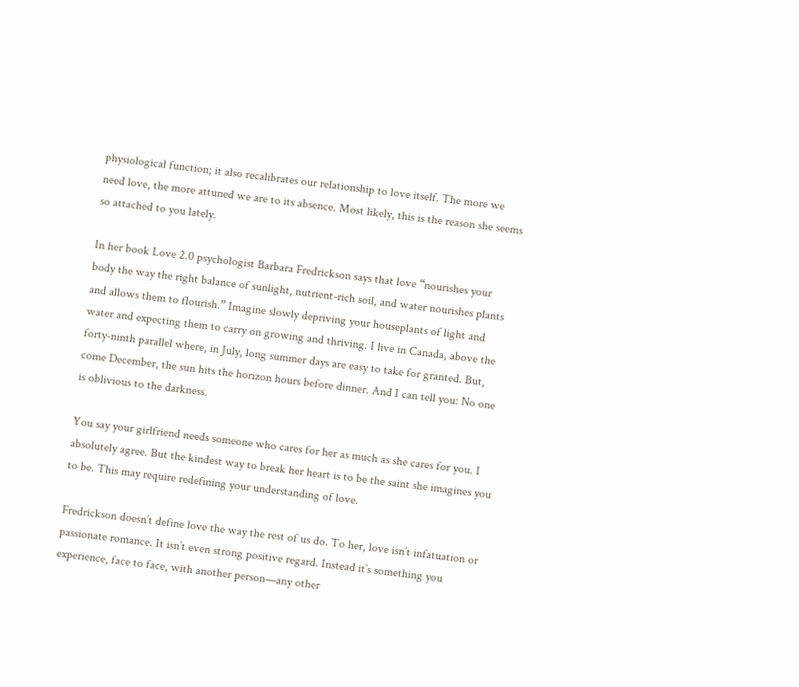physiological function; it also recalibrates our relationship to love itself. The more we need love, the more attuned we are to its absence. Most likely, this is the reason she seems so attached to you lately.

In her book Love 2.0 psychologist Barbara Fredrickson says that love “nourishes your body the way the right balance of sunlight, nutrient-rich soil, and water nourishes plants and allows them to flourish.” Imagine slowly depriving your houseplants of light and water and expecting them to carry on growing and thriving. I live in Canada, above the forty-ninth parallel where, in July, long summer days are easy to take for granted. But, come December, the sun hits the horizon hours before dinner. And I can tell you: No one is oblivious to the darkness.

You say your girlfriend needs someone who cares for her as much as she cares for you. I absolutely agree. But the kindest way to break her heart is to be the saint she imagines you to be. This may require redefining your understanding of love.

Fredrickson doesn’t define love the way the rest of us do. To her, love isn’t infatuation or passionate romance. It isn’t even strong positive regard. Instead it’s something you experience, face to face, with another person—any other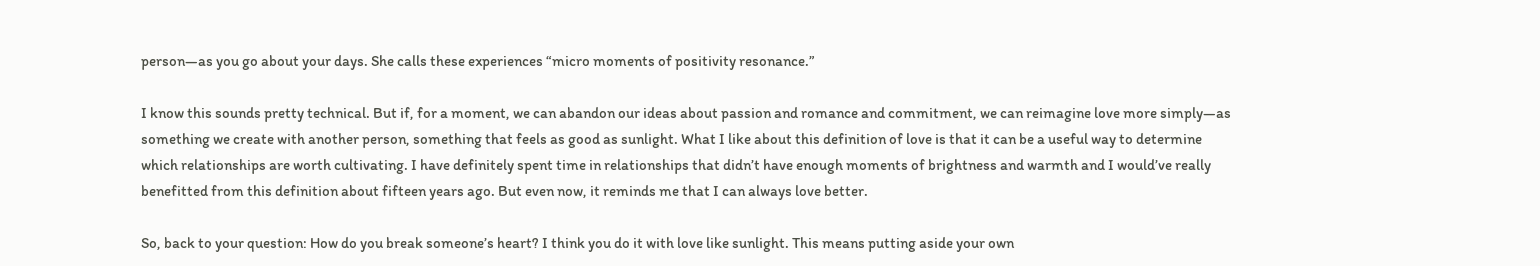person—as you go about your days. She calls these experiences “micro moments of positivity resonance.”

I know this sounds pretty technical. But if, for a moment, we can abandon our ideas about passion and romance and commitment, we can reimagine love more simply—as something we create with another person, something that feels as good as sunlight. What I like about this definition of love is that it can be a useful way to determine which relationships are worth cultivating. I have definitely spent time in relationships that didn’t have enough moments of brightness and warmth and I would’ve really benefitted from this definition about fifteen years ago. But even now, it reminds me that I can always love better.

So, back to your question: How do you break someone’s heart? I think you do it with love like sunlight. This means putting aside your own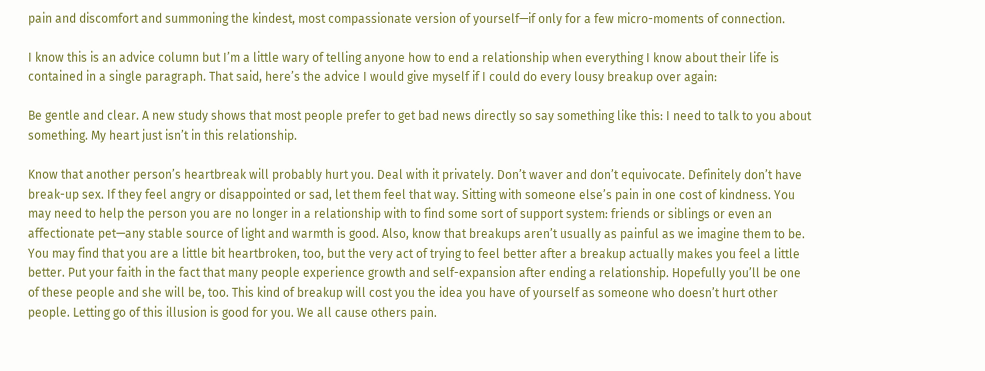pain and discomfort and summoning the kindest, most compassionate version of yourself—if only for a few micro-moments of connection.

I know this is an advice column but I’m a little wary of telling anyone how to end a relationship when everything I know about their life is contained in a single paragraph. That said, here’s the advice I would give myself if I could do every lousy breakup over again:

Be gentle and clear. A new study shows that most people prefer to get bad news directly so say something like this: I need to talk to you about something. My heart just isn’t in this relationship.

Know that another person’s heartbreak will probably hurt you. Deal with it privately. Don’t waver and don’t equivocate. Definitely don’t have break-up sex. If they feel angry or disappointed or sad, let them feel that way. Sitting with someone else’s pain in one cost of kindness. You may need to help the person you are no longer in a relationship with to find some sort of support system: friends or siblings or even an affectionate pet—any stable source of light and warmth is good. Also, know that breakups aren’t usually as painful as we imagine them to be. You may find that you are a little bit heartbroken, too, but the very act of trying to feel better after a breakup actually makes you feel a little better. Put your faith in the fact that many people experience growth and self-expansion after ending a relationship. Hopefully you’ll be one of these people and she will be, too. This kind of breakup will cost you the idea you have of yourself as someone who doesn’t hurt other people. Letting go of this illusion is good for you. We all cause others pain.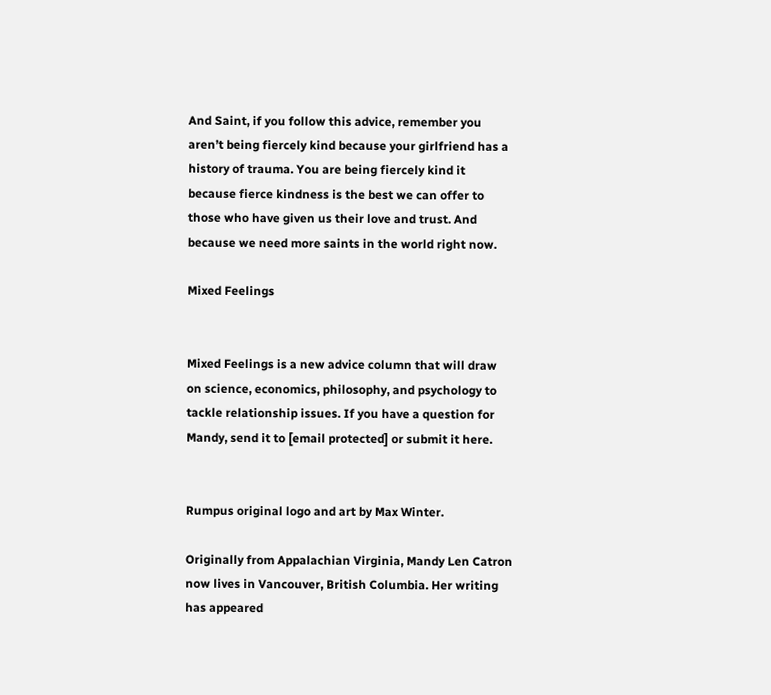And Saint, if you follow this advice, remember you aren’t being fiercely kind because your girlfriend has a history of trauma. You are being fiercely kind it because fierce kindness is the best we can offer to those who have given us their love and trust. And because we need more saints in the world right now.

Mixed Feelings


Mixed Feelings is a new advice column that will draw on science, economics, philosophy, and psychology to tackle relationship issues. If you have a question for Mandy, send it to [email protected] or submit it here.


Rumpus original logo and art by Max Winter.

Originally from Appalachian Virginia, Mandy Len Catron now lives in Vancouver, British Columbia. Her writing has appeared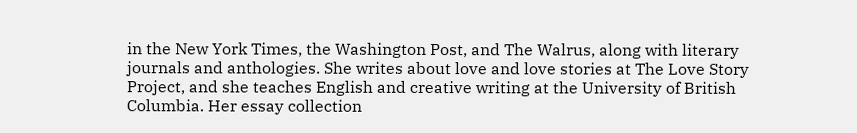in the New York Times, the Washington Post, and The Walrus, along with literary journals and anthologies. She writes about love and love stories at The Love Story Project, and she teaches English and creative writing at the University of British Columbia. Her essay collection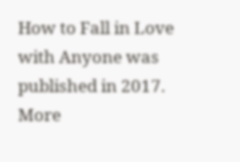How to Fall in Love with Anyone was published in 2017. More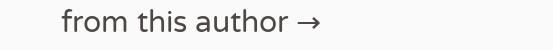from this author →